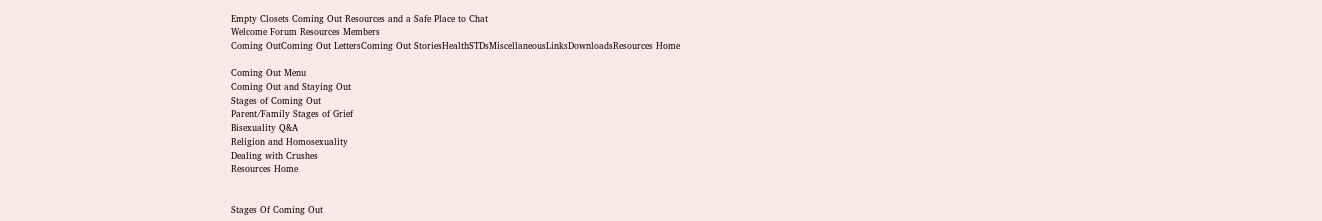Empty Closets Coming Out Resources and a Safe Place to Chat
Welcome Forum Resources Members
Coming OutComing Out LettersComing Out StoriesHealthSTDsMiscellaneousLinksDownloadsResources Home

Coming Out Menu
Coming Out and Staying Out
Stages of Coming Out
Parent/Family Stages of Grief
Bisexuality Q&A
Religion and Homosexuality
Dealing with Crushes
Resources Home


Stages Of Coming Out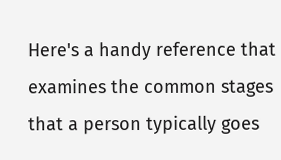Here's a handy reference that examines the common stages that a person typically goes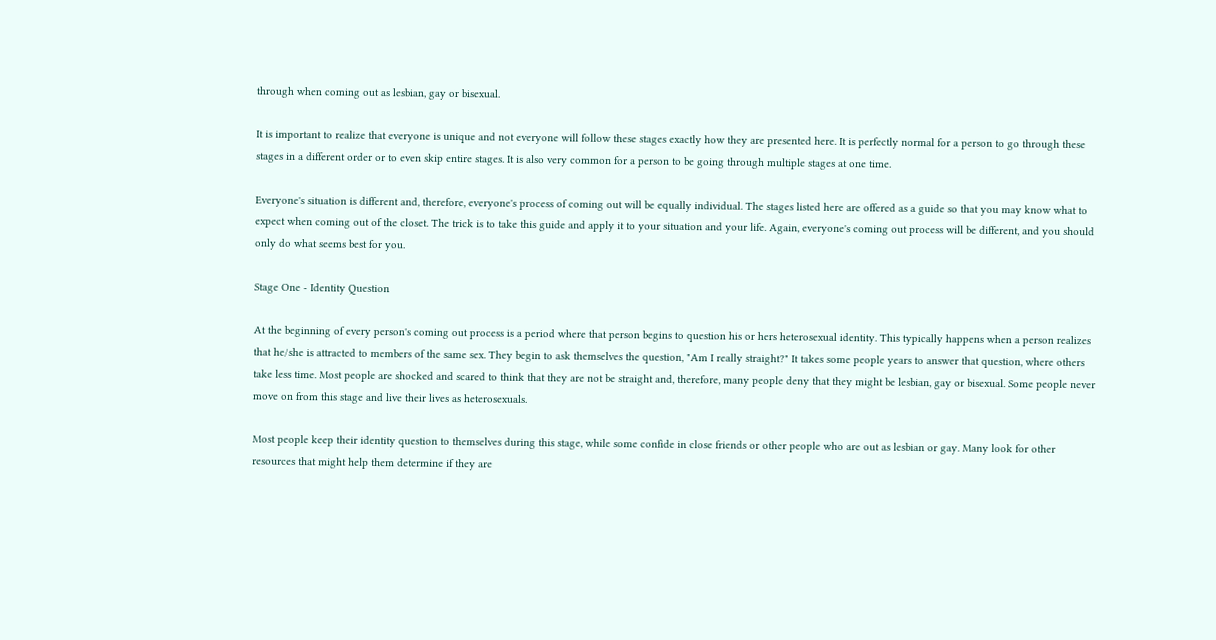through when coming out as lesbian, gay or bisexual.

It is important to realize that everyone is unique and not everyone will follow these stages exactly how they are presented here. It is perfectly normal for a person to go through these stages in a different order or to even skip entire stages. It is also very common for a person to be going through multiple stages at one time.

Everyone's situation is different and, therefore, everyone's process of coming out will be equally individual. The stages listed here are offered as a guide so that you may know what to expect when coming out of the closet. The trick is to take this guide and apply it to your situation and your life. Again, everyone's coming out process will be different, and you should only do what seems best for you.

Stage One - Identity Question

At the beginning of every person's coming out process is a period where that person begins to question his or hers heterosexual identity. This typically happens when a person realizes that he/she is attracted to members of the same sex. They begin to ask themselves the question, "Am I really straight?" It takes some people years to answer that question, where others take less time. Most people are shocked and scared to think that they are not be straight and, therefore, many people deny that they might be lesbian, gay or bisexual. Some people never move on from this stage and live their lives as heterosexuals.

Most people keep their identity question to themselves during this stage, while some confide in close friends or other people who are out as lesbian or gay. Many look for other resources that might help them determine if they are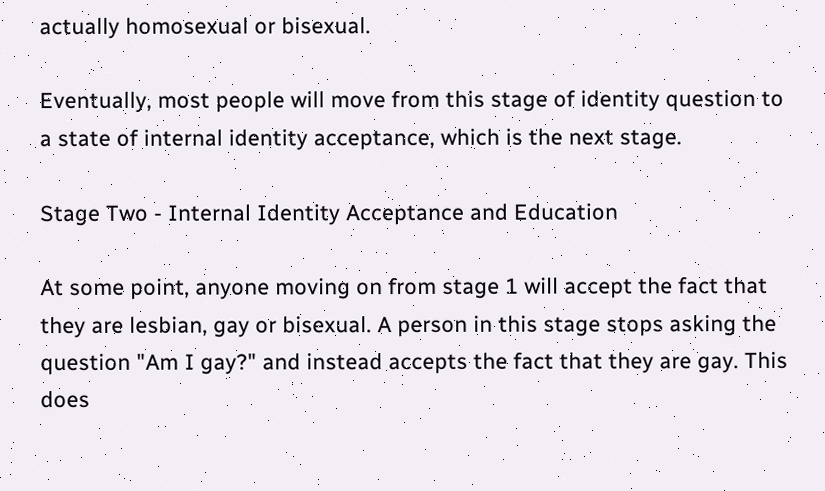actually homosexual or bisexual.

Eventually, most people will move from this stage of identity question to a state of internal identity acceptance, which is the next stage.

Stage Two - Internal Identity Acceptance and Education

At some point, anyone moving on from stage 1 will accept the fact that they are lesbian, gay or bisexual. A person in this stage stops asking the question "Am I gay?" and instead accepts the fact that they are gay. This does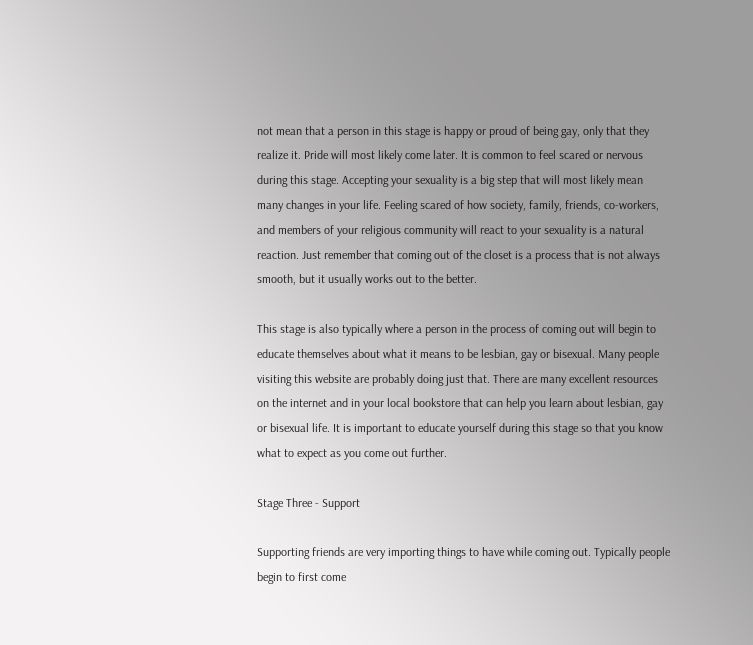not mean that a person in this stage is happy or proud of being gay, only that they realize it. Pride will most likely come later. It is common to feel scared or nervous during this stage. Accepting your sexuality is a big step that will most likely mean many changes in your life. Feeling scared of how society, family, friends, co-workers, and members of your religious community will react to your sexuality is a natural reaction. Just remember that coming out of the closet is a process that is not always smooth, but it usually works out to the better.

This stage is also typically where a person in the process of coming out will begin to educate themselves about what it means to be lesbian, gay or bisexual. Many people visiting this website are probably doing just that. There are many excellent resources on the internet and in your local bookstore that can help you learn about lesbian, gay or bisexual life. It is important to educate yourself during this stage so that you know what to expect as you come out further.

Stage Three - Support

Supporting friends are very importing things to have while coming out. Typically people begin to first come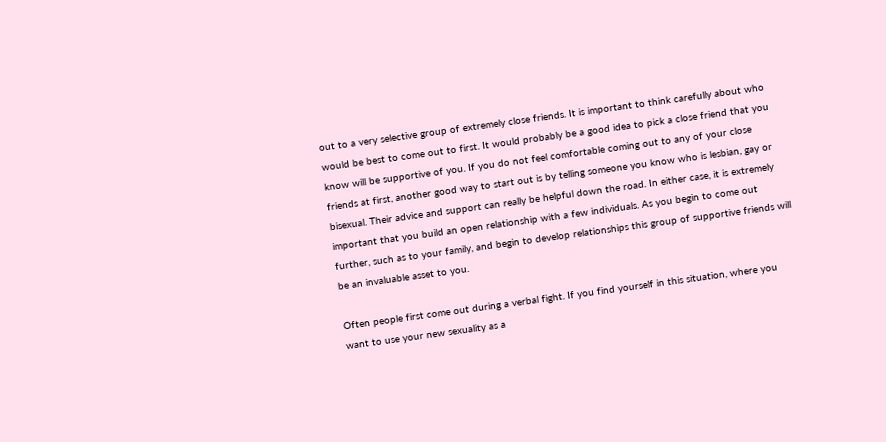out to a very selective group of extremely close friends. It is important to think carefully about who would be best to come out to first. It would probably be a good idea to pick a close friend that you know will be supportive of you. If you do not feel comfortable coming out to any of your close friends at first, another good way to start out is by telling someone you know who is lesbian, gay or bisexual. Their advice and support can really be helpful down the road. In either case, it is extremely important that you build an open relationship with a few individuals. As you begin to come out further, such as to your family, and begin to develop relationships this group of supportive friends will be an invaluable asset to you.

Often people first come out during a verbal fight. If you find yourself in this situation, where you want to use your new sexuality as a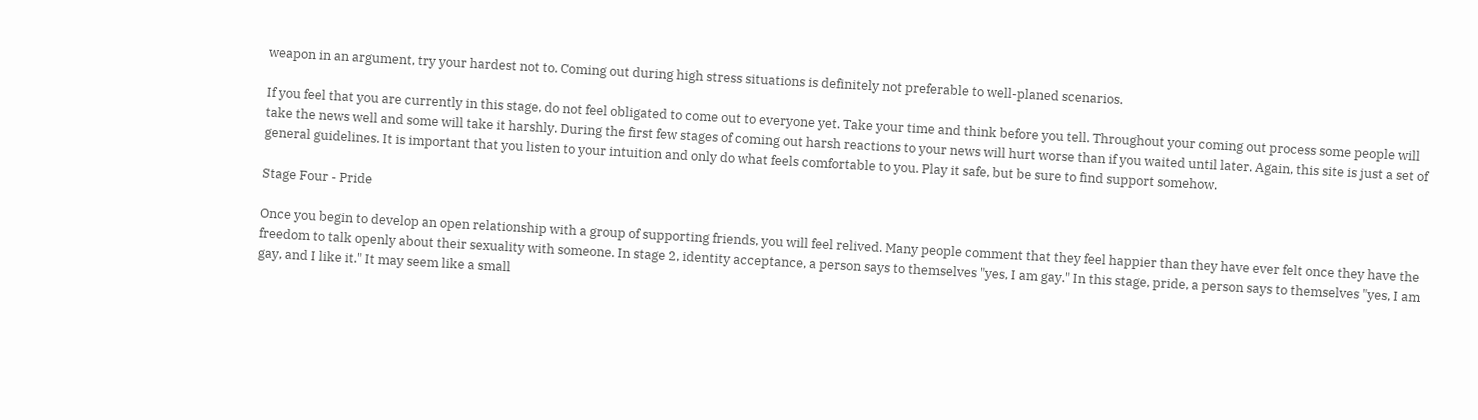weapon in an argument, try your hardest not to. Coming out during high stress situations is definitely not preferable to well-planed scenarios.

If you feel that you are currently in this stage, do not feel obligated to come out to everyone yet. Take your time and think before you tell. Throughout your coming out process some people will take the news well and some will take it harshly. During the first few stages of coming out harsh reactions to your news will hurt worse than if you waited until later. Again, this site is just a set of general guidelines. It is important that you listen to your intuition and only do what feels comfortable to you. Play it safe, but be sure to find support somehow.

Stage Four - Pride

Once you begin to develop an open relationship with a group of supporting friends, you will feel relived. Many people comment that they feel happier than they have ever felt once they have the freedom to talk openly about their sexuality with someone. In stage 2, identity acceptance, a person says to themselves "yes, I am gay." In this stage, pride, a person says to themselves "yes, I am gay, and I like it." It may seem like a small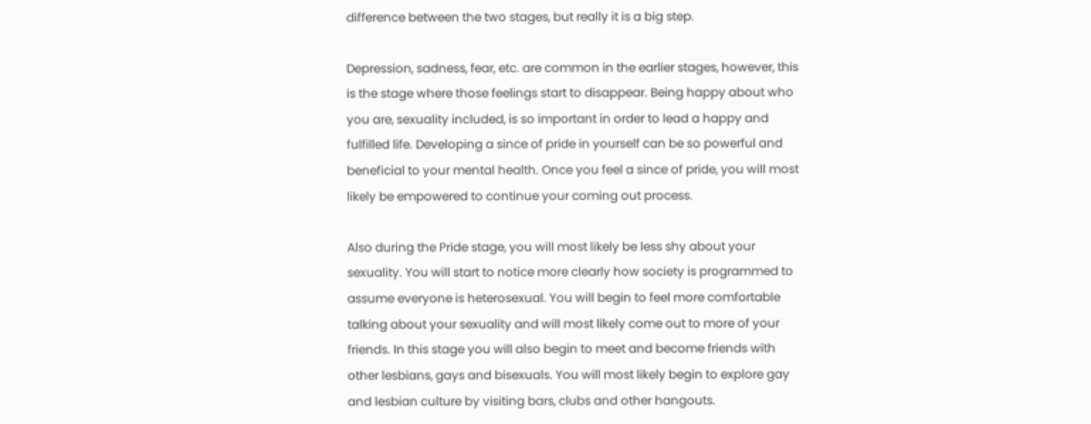difference between the two stages, but really it is a big step.

Depression, sadness, fear, etc. are common in the earlier stages, however, this is the stage where those feelings start to disappear. Being happy about who you are, sexuality included, is so important in order to lead a happy and fulfilled life. Developing a since of pride in yourself can be so powerful and beneficial to your mental health. Once you feel a since of pride, you will most likely be empowered to continue your coming out process.

Also during the Pride stage, you will most likely be less shy about your sexuality. You will start to notice more clearly how society is programmed to assume everyone is heterosexual. You will begin to feel more comfortable talking about your sexuality and will most likely come out to more of your friends. In this stage you will also begin to meet and become friends with other lesbians, gays and bisexuals. You will most likely begin to explore gay and lesbian culture by visiting bars, clubs and other hangouts.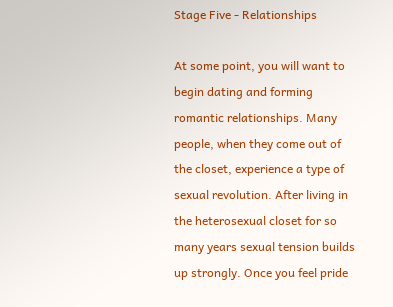Stage Five - Relationships

At some point, you will want to begin dating and forming romantic relationships. Many people, when they come out of the closet, experience a type of sexual revolution. After living in the heterosexual closet for so many years sexual tension builds up strongly. Once you feel pride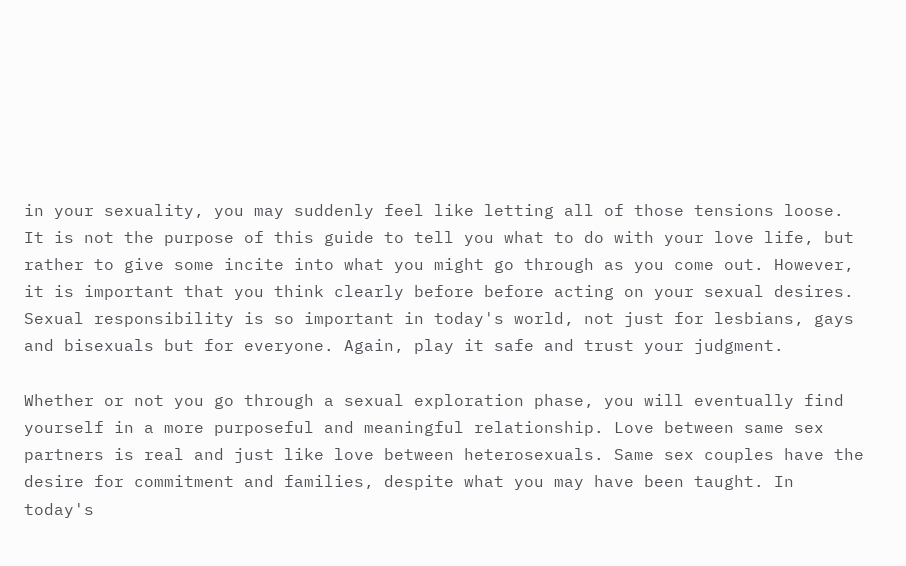in your sexuality, you may suddenly feel like letting all of those tensions loose. It is not the purpose of this guide to tell you what to do with your love life, but rather to give some incite into what you might go through as you come out. However, it is important that you think clearly before before acting on your sexual desires. Sexual responsibility is so important in today's world, not just for lesbians, gays and bisexuals but for everyone. Again, play it safe and trust your judgment.

Whether or not you go through a sexual exploration phase, you will eventually find yourself in a more purposeful and meaningful relationship. Love between same sex partners is real and just like love between heterosexuals. Same sex couples have the desire for commitment and families, despite what you may have been taught. In today's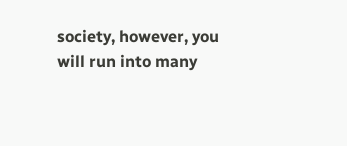society, however, you will run into many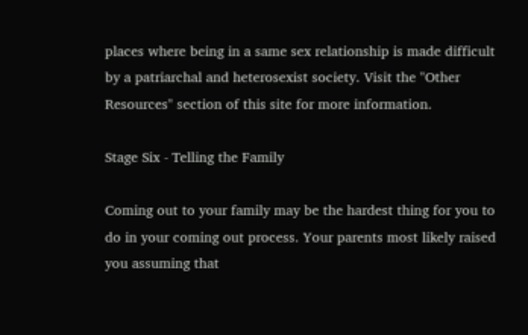places where being in a same sex relationship is made difficult by a patriarchal and heterosexist society. Visit the "Other Resources" section of this site for more information.

Stage Six - Telling the Family

Coming out to your family may be the hardest thing for you to do in your coming out process. Your parents most likely raised you assuming that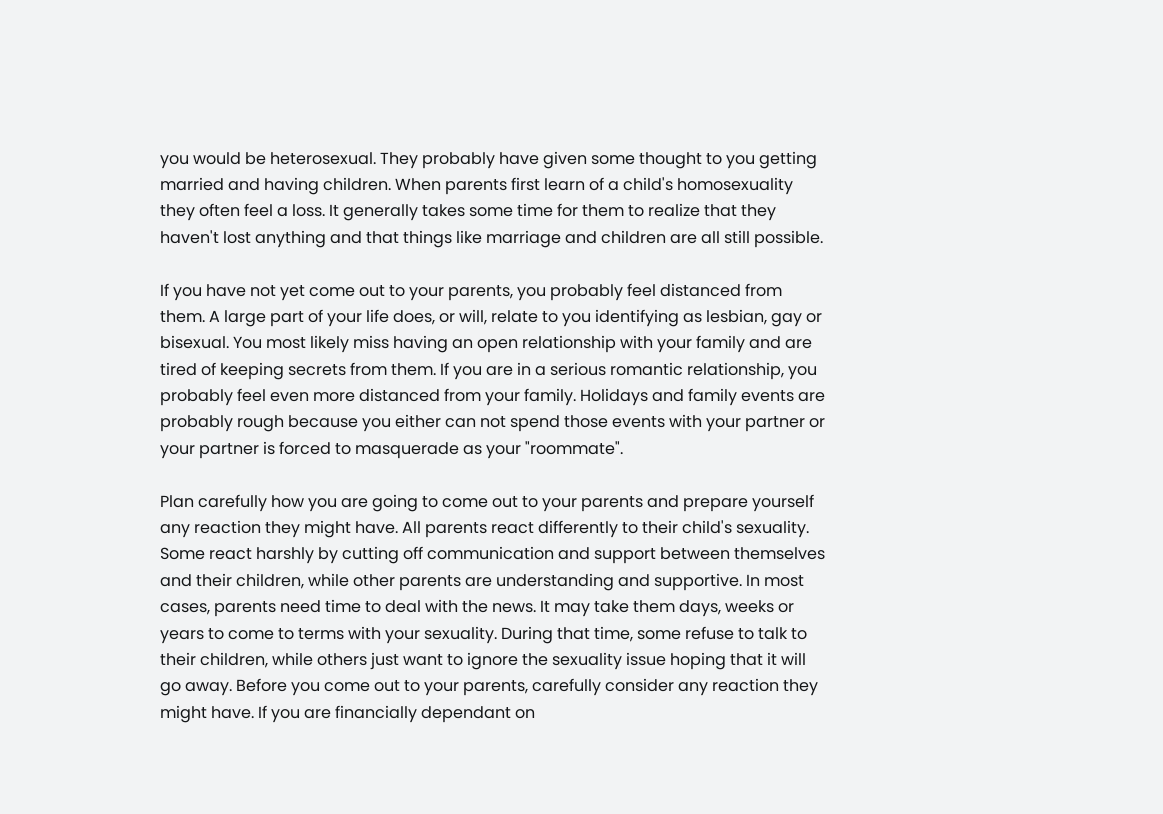you would be heterosexual. They probably have given some thought to you getting married and having children. When parents first learn of a child's homosexuality they often feel a loss. It generally takes some time for them to realize that they haven't lost anything and that things like marriage and children are all still possible.

If you have not yet come out to your parents, you probably feel distanced from them. A large part of your life does, or will, relate to you identifying as lesbian, gay or bisexual. You most likely miss having an open relationship with your family and are tired of keeping secrets from them. If you are in a serious romantic relationship, you probably feel even more distanced from your family. Holidays and family events are probably rough because you either can not spend those events with your partner or your partner is forced to masquerade as your "roommate".

Plan carefully how you are going to come out to your parents and prepare yourself any reaction they might have. All parents react differently to their child's sexuality. Some react harshly by cutting off communication and support between themselves and their children, while other parents are understanding and supportive. In most cases, parents need time to deal with the news. It may take them days, weeks or years to come to terms with your sexuality. During that time, some refuse to talk to their children, while others just want to ignore the sexuality issue hoping that it will go away. Before you come out to your parents, carefully consider any reaction they might have. If you are financially dependant on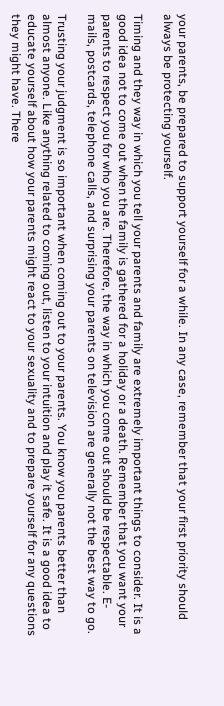your parents, be prepared to support yourself for a while. In any case, remember that your first priority should always be protecting yourself.

Timing and they way in which you tell your parents and family are extremely important things to consider. It is a good idea not to come out when the family is gathered for a holiday or a death. Remember that you want your parents to respect you for who you are. Therefore, the way in which you come out should be respectable. E-mails, postcards, telephone calls, and surprising your parents on television are generally not the best way to go.

Trusting your judgment is so important when coming out to your parents. You know you parents better than almost anyone. Like anything related to coming out, listen to your intuition and play it safe. It is a good idea to educate yourself about how your parents might react to your sexuality and to prepare yourself for any questions they might have. There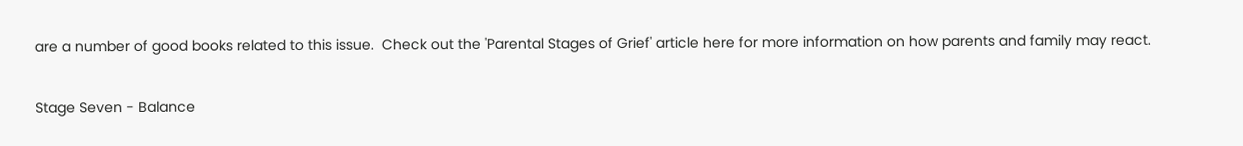are a number of good books related to this issue.  Check out the 'Parental Stages of Grief' article here for more information on how parents and family may react.

Stage Seven - Balance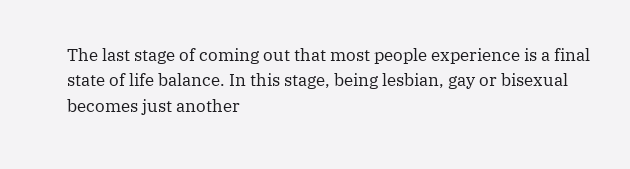The last stage of coming out that most people experience is a final state of life balance. In this stage, being lesbian, gay or bisexual becomes just another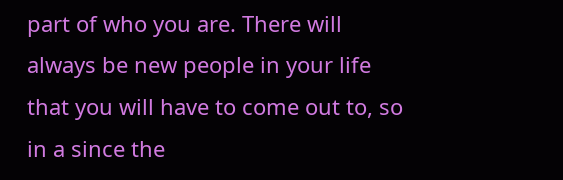part of who you are. There will always be new people in your life that you will have to come out to, so in a since the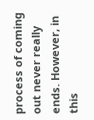process of coming out never really ends. However, in this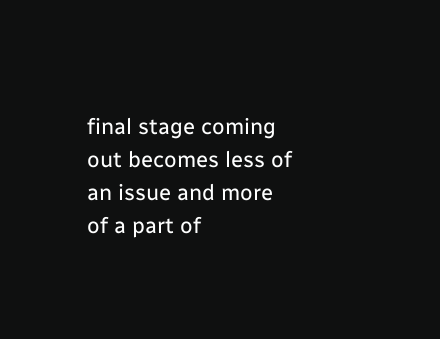final stage coming out becomes less of an issue and more of a part of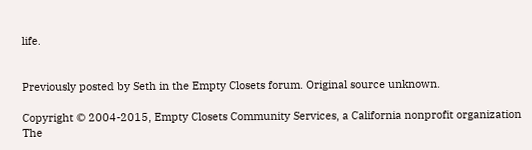life.


Previously posted by Seth in the Empty Closets forum. Original source unknown.

Copyright © 2004-2015, Empty Closets Community Services, a California nonprofit organization
The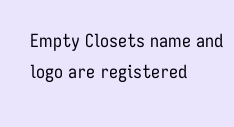Empty Closets name and logo are registered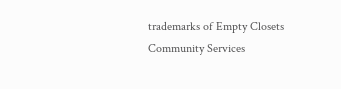trademarks of Empty Closets Community Services